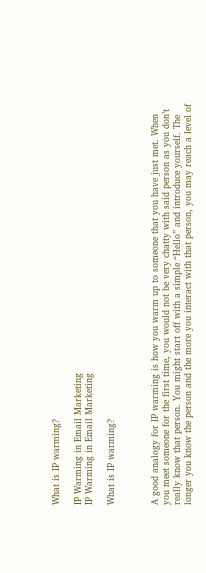What is IP warming?

IP Warming in Email Marketing
IP Warming in Email Marketing

What is IP warming?



A good analogy for IP warming is how you warm up to someone that you have just met. When you meet someone for the first time, you would not be very chatty with said person as you don’t really know that person. You might start off with a simple “Hello” and introduce yourself. The longer you know the person and the more you interact with that person, you may reach a level of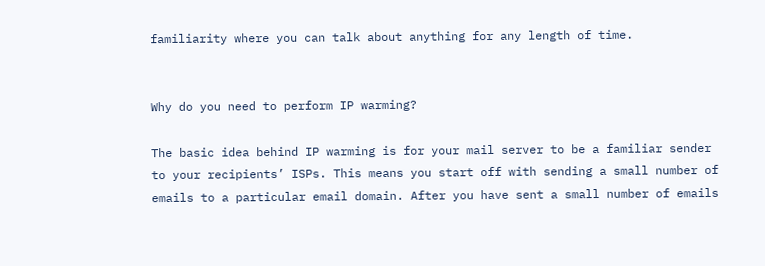familiarity where you can talk about anything for any length of time.


Why do you need to perform IP warming?

The basic idea behind IP warming is for your mail server to be a familiar sender to your recipients’ ISPs. This means you start off with sending a small number of emails to a particular email domain. After you have sent a small number of emails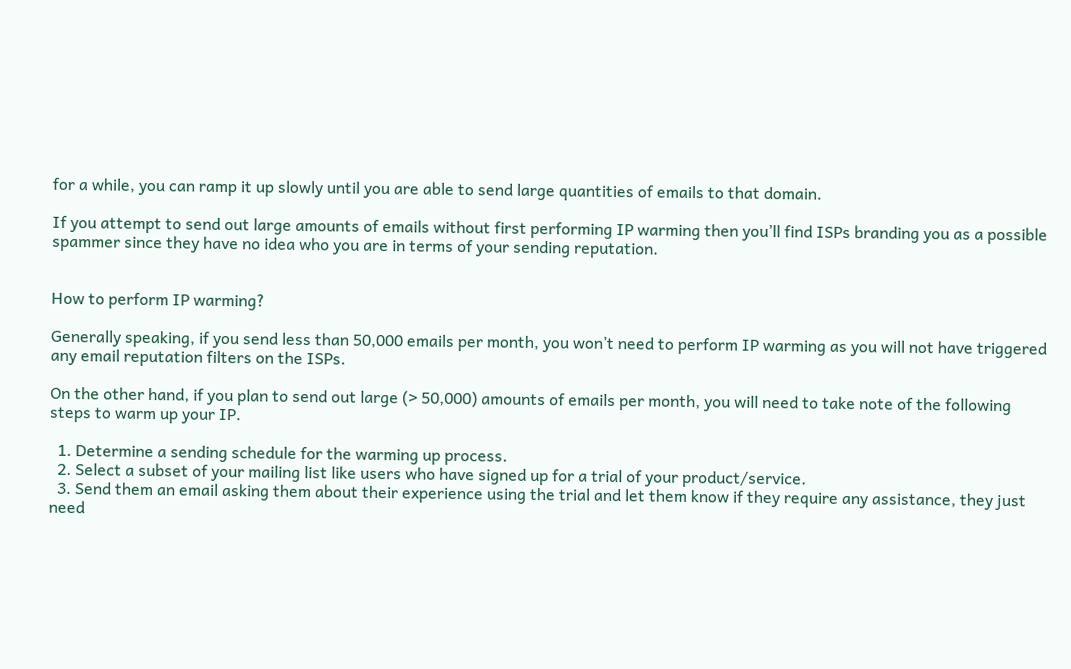for a while, you can ramp it up slowly until you are able to send large quantities of emails to that domain.

If you attempt to send out large amounts of emails without first performing IP warming then you’ll find ISPs branding you as a possible spammer since they have no idea who you are in terms of your sending reputation.


How to perform IP warming?

Generally speaking, if you send less than 50,000 emails per month, you won’t need to perform IP warming as you will not have triggered any email reputation filters on the ISPs.

On the other hand, if you plan to send out large (> 50,000) amounts of emails per month, you will need to take note of the following steps to warm up your IP.

  1. Determine a sending schedule for the warming up process.
  2. Select a subset of your mailing list like users who have signed up for a trial of your product/service.
  3. Send them an email asking them about their experience using the trial and let them know if they require any assistance, they just need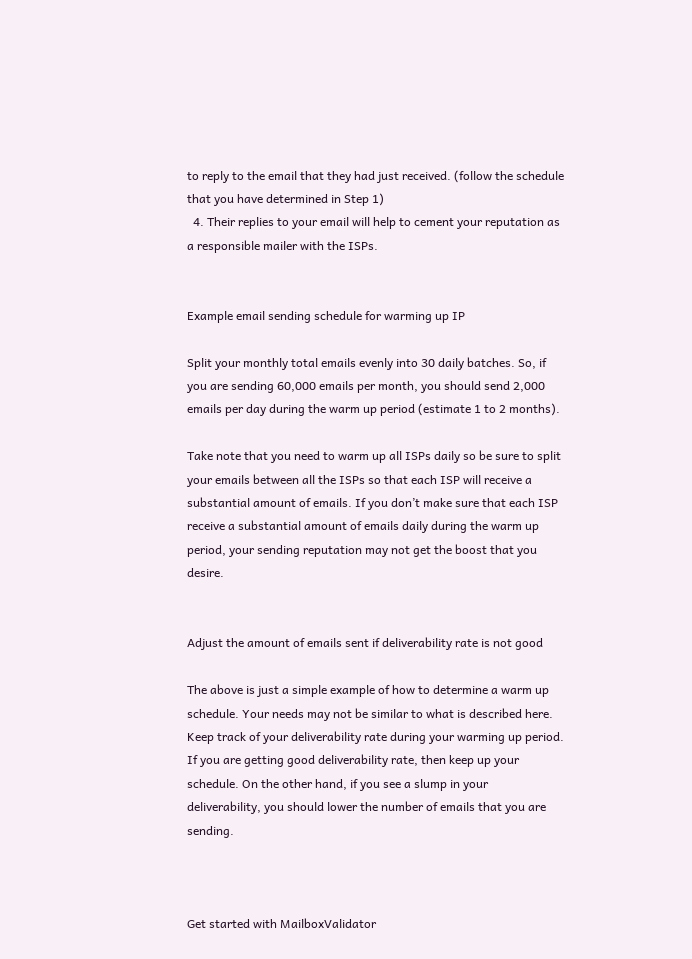to reply to the email that they had just received. (follow the schedule that you have determined in Step 1)
  4. Their replies to your email will help to cement your reputation as a responsible mailer with the ISPs.


Example email sending schedule for warming up IP

Split your monthly total emails evenly into 30 daily batches. So, if you are sending 60,000 emails per month, you should send 2,000 emails per day during the warm up period (estimate 1 to 2 months).

Take note that you need to warm up all ISPs daily so be sure to split your emails between all the ISPs so that each ISP will receive a substantial amount of emails. If you don’t make sure that each ISP receive a substantial amount of emails daily during the warm up period, your sending reputation may not get the boost that you desire.


Adjust the amount of emails sent if deliverability rate is not good

The above is just a simple example of how to determine a warm up schedule. Your needs may not be similar to what is described here. Keep track of your deliverability rate during your warming up period. If you are getting good deliverability rate, then keep up your schedule. On the other hand, if you see a slump in your deliverability, you should lower the number of emails that you are sending.



Get started with MailboxValidator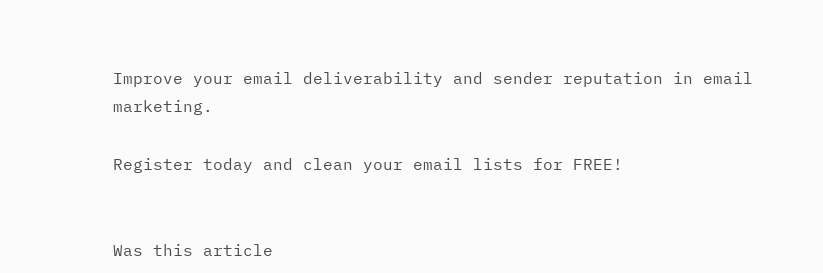Improve your email deliverability and sender reputation in email marketing.

Register today and clean your email lists for FREE!


Was this article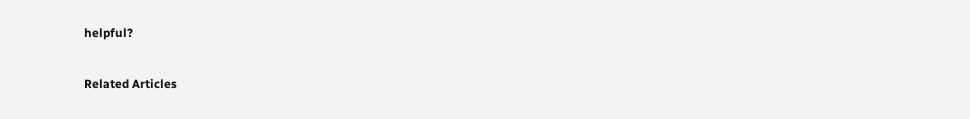helpful?

Related Articles